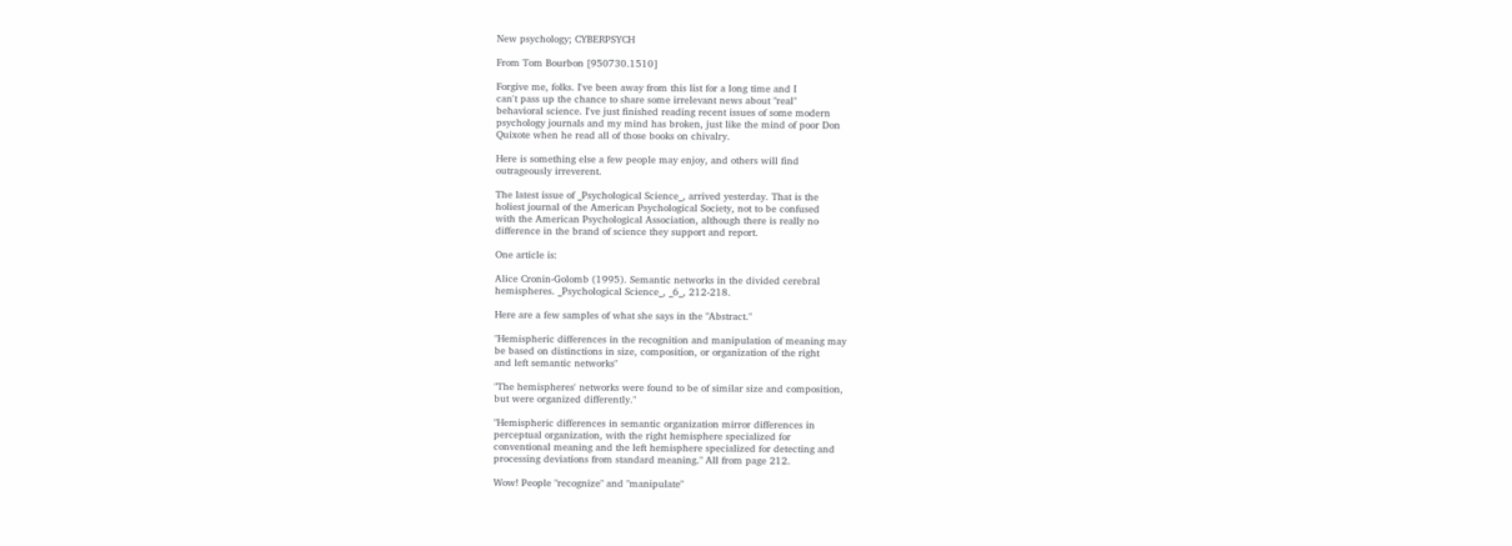New psychology; CYBERPSYCH

From Tom Bourbon [950730.1510]

Forgive me, folks. I've been away from this list for a long time and I
can't pass up the chance to share some irrelevant news about "real"
behavioral science. I've just finished reading recent issues of some modern
psychology journals and my mind has broken, just like the mind of poor Don
Quixote when he read all of those books on chivalry.

Here is something else a few people may enjoy, and others will find
outrageously irreverent.

The latest issue of _Psychological Science_, arrived yesterday. That is the
holiest journal of the American Psychological Society, not to be confused
with the American Psychological Association, although there is really no
difference in the brand of science they support and report.

One article is:

Alice Cronin-Golomb (1995). Semantic networks in the divided cerebral
hemispheres. _Psychological Science_, _6_, 212-218.

Here are a few samples of what she says in the "Abstract."

"Hemispheric differences in the recognition and manipulation of meaning may
be based on distinctions in size, composition, or organization of the right
and left semantic networks"

"The hemispheres' networks were found to be of similar size and composition,
but were organized differently."

"Hemispheric differences in semantic organization mirror differences in
perceptual organization, with the right hemisphere specialized for
conventional meaning and the left hemisphere specialized for detecting and
processing deviations from standard meaning." All from page 212.

Wow! People "recognize" and "manipulate"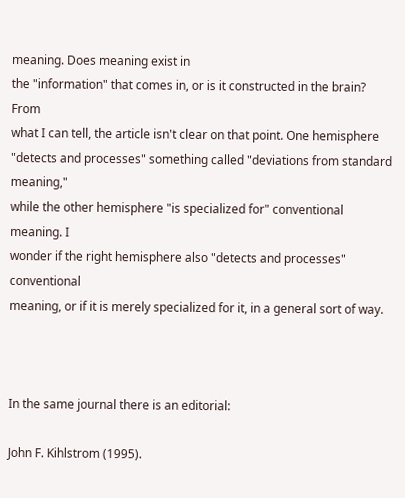meaning. Does meaning exist in
the "information" that comes in, or is it constructed in the brain? From
what I can tell, the article isn't clear on that point. One hemisphere
"detects and processes" something called "deviations from standard meaning,"
while the other hemisphere "is specialized for" conventional meaning. I
wonder if the right hemisphere also "detects and processes" conventional
meaning, or if it is merely specialized for it, in a general sort of way.



In the same journal there is an editorial:

John F. Kihlstrom (1995).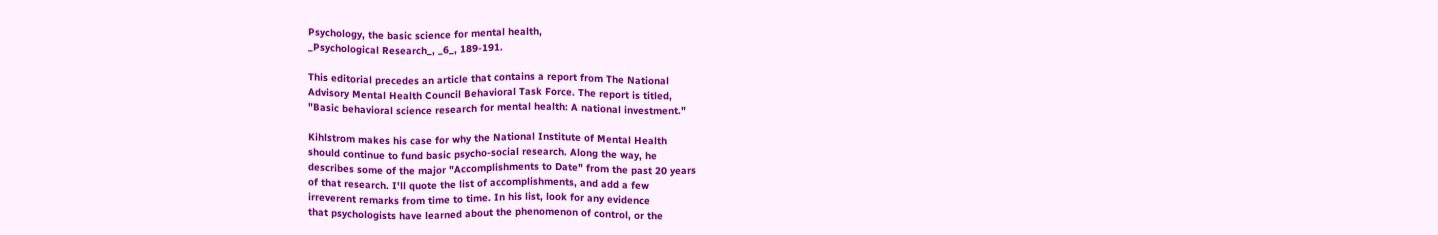Psychology, the basic science for mental health,
_Psychological Research_, _6_, 189-191.

This editorial precedes an article that contains a report from The National
Advisory Mental Health Council Behavioral Task Force. The report is titled,
"Basic behavioral science research for mental health: A national investment."

Kihlstrom makes his case for why the National Institute of Mental Health
should continue to fund basic psycho-social research. Along the way, he
describes some of the major "Accomplishments to Date" from the past 20 years
of that research. I'll quote the list of accomplishments, and add a few
irreverent remarks from time to time. In his list, look for any evidence
that psychologists have learned about the phenomenon of control, or the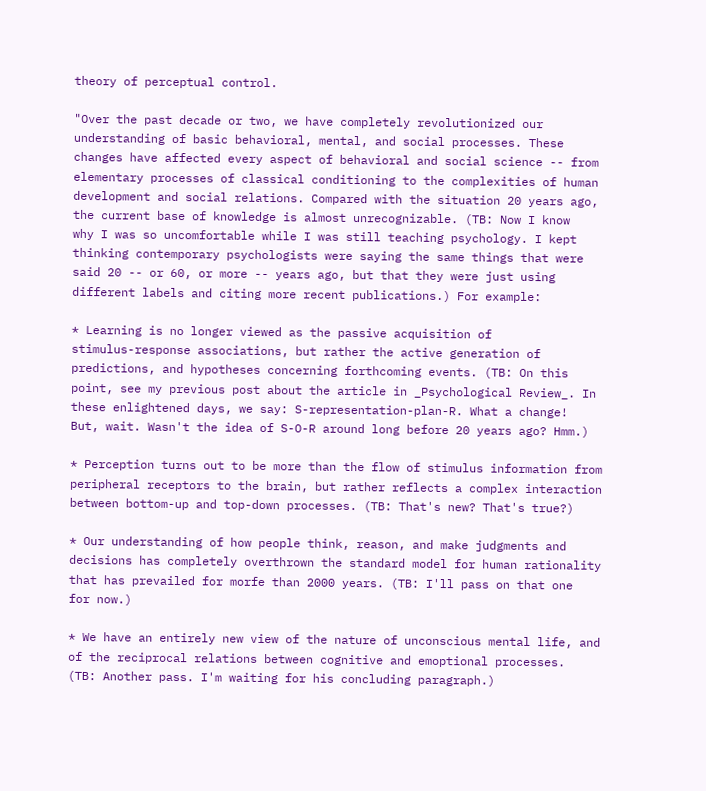theory of perceptual control.

"Over the past decade or two, we have completely revolutionized our
understanding of basic behavioral, mental, and social processes. These
changes have affected every aspect of behavioral and social science -- from
elementary processes of classical conditioning to the complexities of human
development and social relations. Compared with the situation 20 years ago,
the current base of knowledge is almost unrecognizable. (TB: Now I know
why I was so uncomfortable while I was still teaching psychology. I kept
thinking contemporary psychologists were saying the same things that were
said 20 -- or 60, or more -- years ago, but that they were just using
different labels and citing more recent publications.) For example:

* Learning is no longer viewed as the passive acquisition of
stimulus-response associations, but rather the active generation of
predictions, and hypotheses concerning forthcoming events. (TB: On this
point, see my previous post about the article in _Psychological Review_. In
these enlightened days, we say: S-representation-plan-R. What a change!
But, wait. Wasn't the idea of S-O-R around long before 20 years ago? Hmm.)

* Perception turns out to be more than the flow of stimulus information from
peripheral receptors to the brain, but rather reflects a complex interaction
between bottom-up and top-down processes. (TB: That's new? That's true?)

* Our understanding of how people think, reason, and make judgments and
decisions has completely overthrown the standard model for human rationality
that has prevailed for morfe than 2000 years. (TB: I'll pass on that one
for now.)

* We have an entirely new view of the nature of unconscious mental life, and
of the reciprocal relations between cognitive and emoptional processes.
(TB: Another pass. I'm waiting for his concluding paragraph.)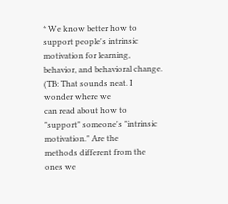* We know better how to support people's intrinsic motivation for learning,
behavior, and behavioral change. (TB: That sounds neat. I wonder where we
can read about how to "support" someone's "intrinsic motivation." Are the
methods different from the ones we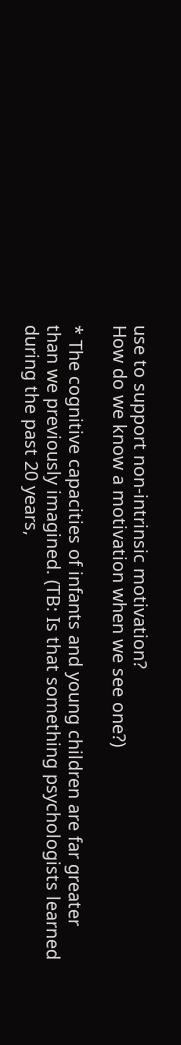use to support non-intrinsic motivation?
How do we know a motivation when we see one?)

* The cognitive capacities of infants and young children are far greater
than we previously imagined. (TB: Is that something psychologists learned
during the past 20 years,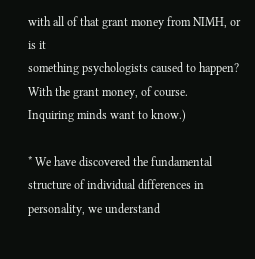with all of that grant money from NIMH, or is it
something psychologists caused to happen? With the grant money, of course.
Inquiring minds want to know.)

* We have discovered the fundamental structure of individual differences in
personality, we understand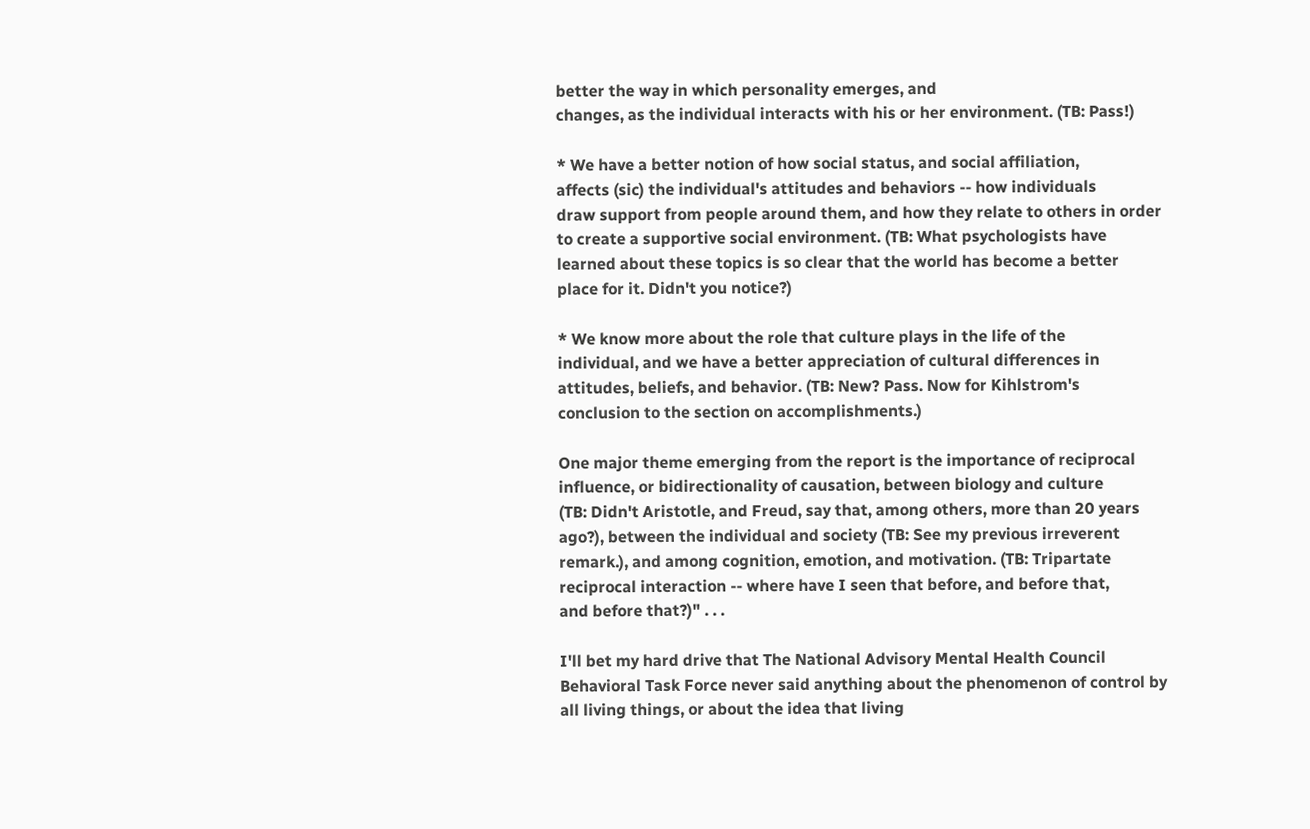better the way in which personality emerges, and
changes, as the individual interacts with his or her environment. (TB: Pass!)

* We have a better notion of how social status, and social affiliation,
affects (sic) the individual's attitudes and behaviors -- how individuals
draw support from people around them, and how they relate to others in order
to create a supportive social environment. (TB: What psychologists have
learned about these topics is so clear that the world has become a better
place for it. Didn't you notice?)

* We know more about the role that culture plays in the life of the
individual, and we have a better appreciation of cultural differences in
attitudes, beliefs, and behavior. (TB: New? Pass. Now for Kihlstrom's
conclusion to the section on accomplishments.)

One major theme emerging from the report is the importance of reciprocal
influence, or bidirectionality of causation, between biology and culture
(TB: Didn't Aristotle, and Freud, say that, among others, more than 20 years
ago?), between the individual and society (TB: See my previous irreverent
remark.), and among cognition, emotion, and motivation. (TB: Tripartate
reciprocal interaction -- where have I seen that before, and before that,
and before that?)" . . .

I'll bet my hard drive that The National Advisory Mental Health Council
Behavioral Task Force never said anything about the phenomenon of control by
all living things, or about the idea that living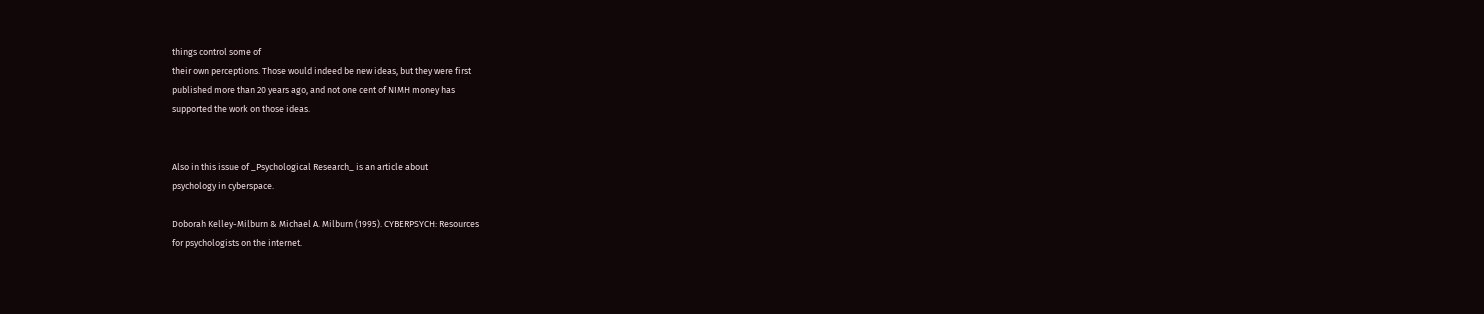things control some of
their own perceptions. Those would indeed be new ideas, but they were first
published more than 20 years ago, and not one cent of NIMH money has
supported the work on those ideas.


Also in this issue of _Psychological Research_ is an article about
psychology in cyberspace.

Doborah Kelley-Milburn & Michael A. Milburn (1995). CYBERPSYCH: Resources
for psychologists on the internet.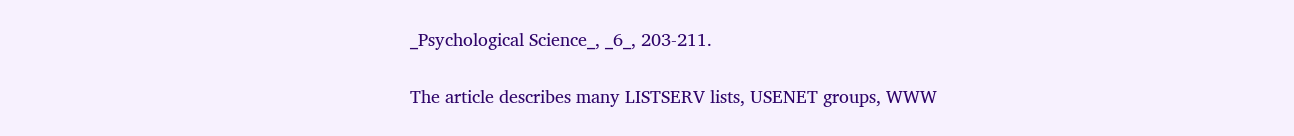_Psychological Science_, _6_, 203-211.

The article describes many LISTSERV lists, USENET groups, WWW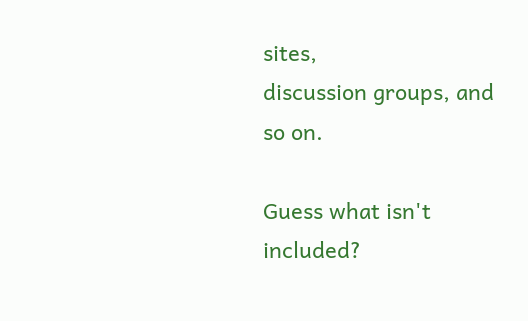sites,
discussion groups, and so on.

Guess what isn't included?